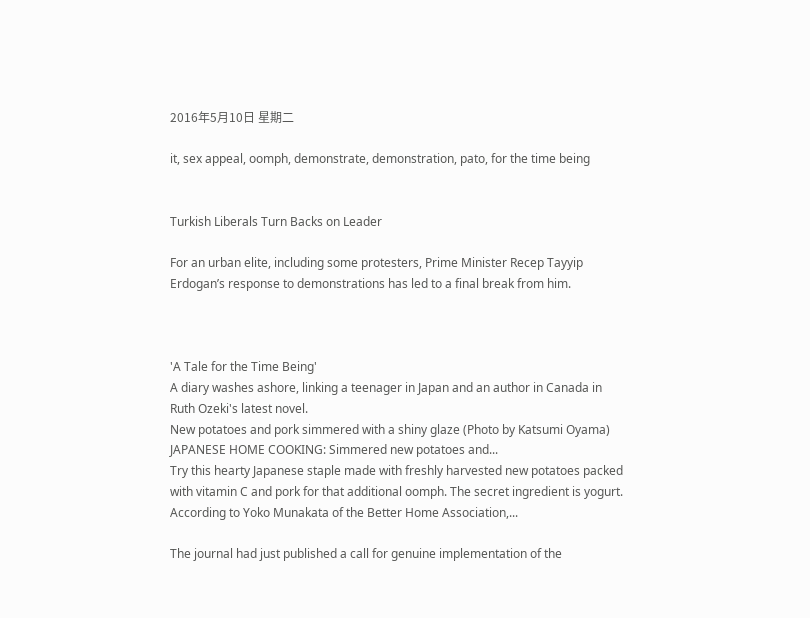2016年5月10日 星期二

it, sex appeal, oomph, demonstrate, demonstration, pato, for the time being


Turkish Liberals Turn Backs on Leader

For an urban elite, including some protesters, Prime Minister Recep Tayyip Erdogan’s response to demonstrations has led to a final break from him.



'A Tale for the Time Being'
A diary washes ashore, linking a teenager in Japan and an author in Canada in Ruth Ozeki's latest novel.
New potatoes and pork simmered with a shiny glaze (Photo by Katsumi Oyama)
JAPANESE HOME COOKING: Simmered new potatoes and...
Try this hearty Japanese staple made with freshly harvested new potatoes packed with vitamin C and pork for that additional oomph. The secret ingredient is yogurt. According to Yoko Munakata of the Better Home Association,...

The journal had just published a call for genuine implementation of the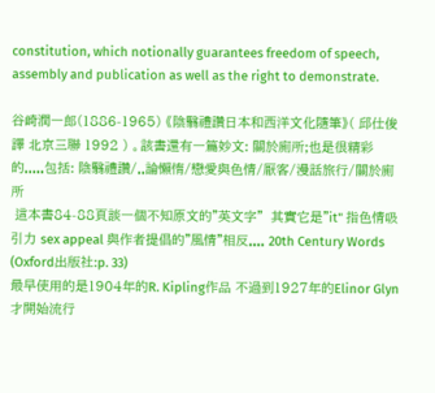constitution, which notionally guarantees freedom of speech, assembly and publication as well as the right to demonstrate.

谷崎潤一郎(1886-1965) 《陰翳禮讚日本和西洋文化隨筆》( 邱仕俊譯 北京三聯 1992 ) 。該書還有一篇妙文: 關於廁所;也是很精彩的.....包括: 陰翳禮讚/..論懶惰/戀愛與色情/厭客/漫話旅行/關於廁所
 這本書84-88頁談一個不知原文的"英文字"  其實它是"it" 指色情吸引力 sex appeal 與作者提倡的"風情"相反.... 20th Century Words (Oxford出版社:p. 33)
最早使用的是1904年的R. Kipling作品 不過到1927年的Elinor Glyn 才開始流行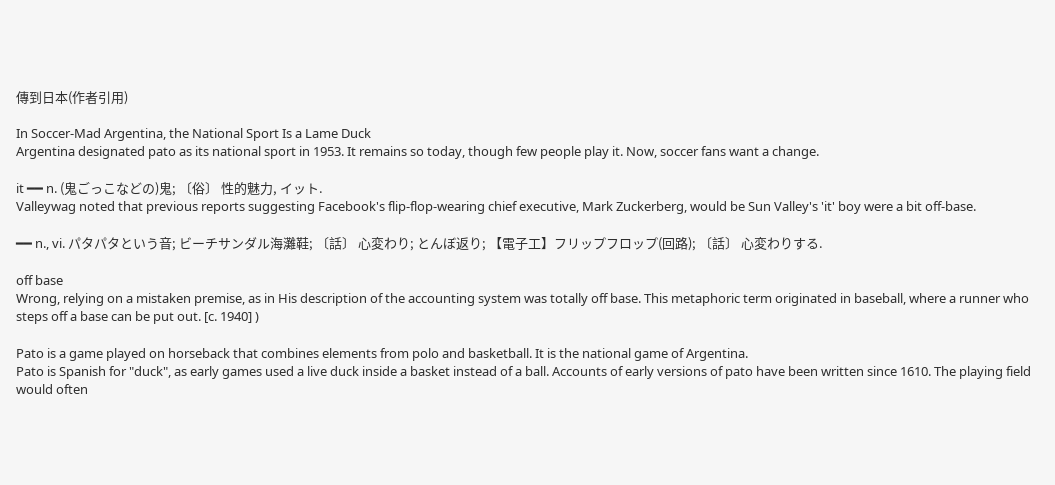傳到日本(作者引用)

In Soccer-Mad Argentina, the National Sport Is a Lame Duck
Argentina designated pato as its national sport in 1953. It remains so today, though few people play it. Now, soccer fans want a change.

it ━━ n. (鬼ごっこなどの)鬼; 〔俗〕 性的魅力, イット.
Valleywag noted that previous reports suggesting Facebook's flip-flop-wearing chief executive, Mark Zuckerberg, would be Sun Valley's 'it' boy were a bit off-base.

━━ n., vi. パタパタという音; ビーチサンダル海灘鞋; 〔話〕 心変わり; とんぼ返り; 【電子工】フリップフロップ(回路); 〔話〕 心変わりする.

off base
Wrong, relying on a mistaken premise, as in His description of the accounting system was totally off base. This metaphoric term originated in baseball, where a runner who steps off a base can be put out. [c. 1940] )

Pato is a game played on horseback that combines elements from polo and basketball. It is the national game of Argentina.
Pato is Spanish for "duck", as early games used a live duck inside a basket instead of a ball. Accounts of early versions of pato have been written since 1610. The playing field would often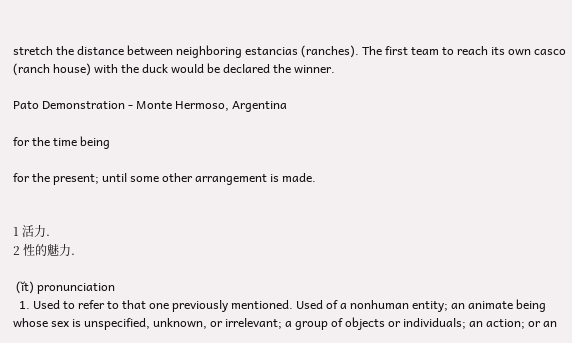stretch the distance between neighboring estancias (ranches). The first team to reach its own casco (ranch house) with the duck would be declared the winner.

Pato Demonstration - Monte Hermoso, Argentina

for the time being

for the present; until some other arrangement is made.


1 活力.
2 性的魅力.

 (ĭt) pronunciation
  1. Used to refer to that one previously mentioned. Used of a nonhuman entity; an animate being whose sex is unspecified, unknown, or irrelevant; a group of objects or individuals; an action; or an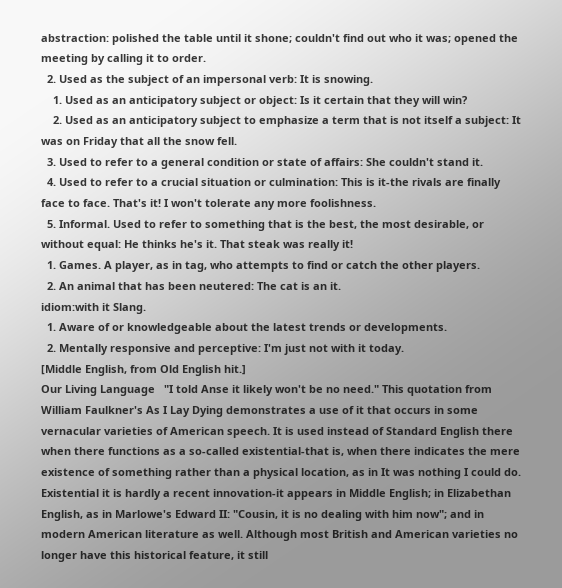abstraction: polished the table until it shone; couldn't find out who it was; opened the meeting by calling it to order.
  2. Used as the subject of an impersonal verb: It is snowing.
    1. Used as an anticipatory subject or object: Is it certain that they will win?
    2. Used as an anticipatory subject to emphasize a term that is not itself a subject: It was on Friday that all the snow fell.
  3. Used to refer to a general condition or state of affairs: She couldn't stand it.
  4. Used to refer to a crucial situation or culmination: This is it-the rivals are finally face to face. That's it! I won't tolerate any more foolishness.
  5. Informal. Used to refer to something that is the best, the most desirable, or without equal: He thinks he's it. That steak was really it!
  1. Games. A player, as in tag, who attempts to find or catch the other players.
  2. An animal that has been neutered: The cat is an it.
idiom:with it Slang.
  1. Aware of or knowledgeable about the latest trends or developments.
  2. Mentally responsive and perceptive: I'm just not with it today.
[Middle English, from Old English hit.]
Our Living Language   "I told Anse it likely won't be no need." This quotation from William Faulkner's As I Lay Dying demonstrates a use of it that occurs in some vernacular varieties of American speech. It is used instead of Standard English there when there functions as a so-called existential-that is, when there indicates the mere existence of something rather than a physical location, as in It was nothing I could do. Existential it is hardly a recent innovation-it appears in Middle English; in Elizabethan English, as in Marlowe's Edward II: "Cousin, it is no dealing with him now"; and in modern American literature as well. Although most British and American varieties no longer have this historical feature, it still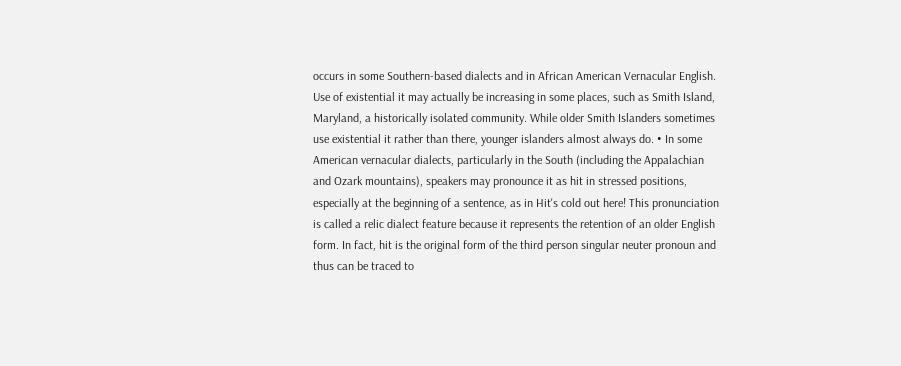occurs in some Southern-based dialects and in African American Vernacular English. Use of existential it may actually be increasing in some places, such as Smith Island, Maryland, a historically isolated community. While older Smith Islanders sometimes use existential it rather than there, younger islanders almost always do. • In some American vernacular dialects, particularly in the South (including the Appalachian and Ozark mountains), speakers may pronounce it as hit in stressed positions, especially at the beginning of a sentence, as in Hit's cold out here! This pronunciation is called a relic dialect feature because it represents the retention of an older English form. In fact, hit is the original form of the third person singular neuter pronoun and thus can be traced to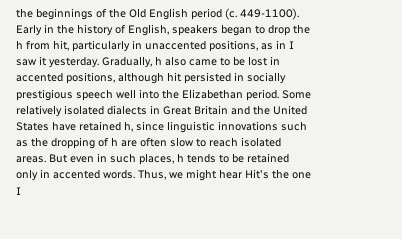the beginnings of the Old English period (c. 449-1100). Early in the history of English, speakers began to drop the h from hit, particularly in unaccented positions, as in I saw it yesterday. Gradually, h also came to be lost in accented positions, although hit persisted in socially prestigious speech well into the Elizabethan period. Some relatively isolated dialects in Great Britain and the United States have retained h, since linguistic innovations such as the dropping of h are often slow to reach isolated areas. But even in such places, h tends to be retained only in accented words. Thus, we might hear Hit's the one I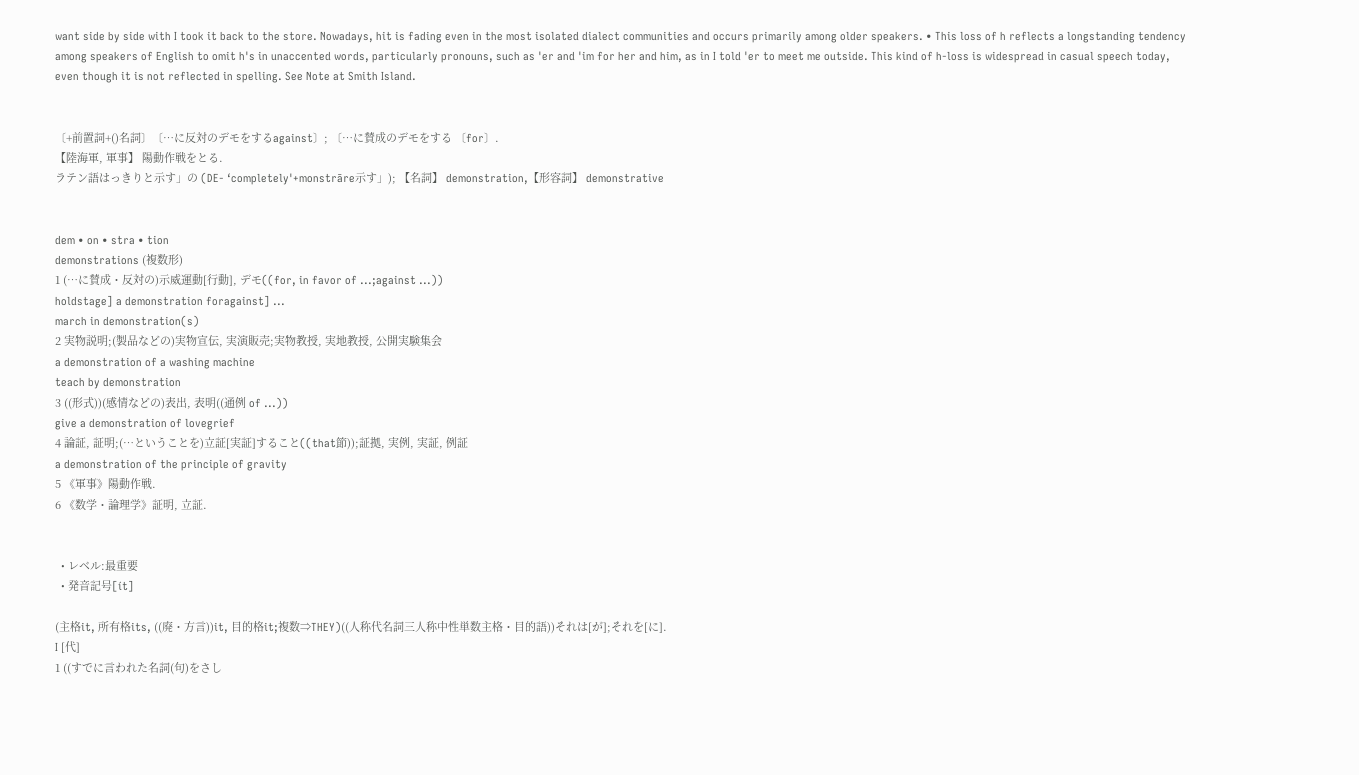want side by side with I took it back to the store. Nowadays, hit is fading even in the most isolated dialect communities and occurs primarily among older speakers. • This loss of h reflects a longstanding tendency among speakers of English to omit h's in unaccented words, particularly pronouns, such as 'er and 'im for her and him, as in I told 'er to meet me outside. This kind of h-loss is widespread in casual speech today, even though it is not reflected in spelling. See Note at Smith Island.


〔+前置詞+()名詞〕〔…に反対のデモをするagainst〕; 〔…に賛成のデモをする 〔for〕.
【陸海軍, 軍事】 陽動作戦をとる.
ラテン語はっきりと示す」の (DE‐ ‘completely'+monstrāre示す」); 【名詞】 demonstration,【形容詞】 demonstrative


dem • on • stra • tion
demonstrations (複数形)
1 (…に賛成・反対の)示威運動[行動], デモ((for, in favor of ...;against ...))
holdstage] a demonstration foragainst] ...
march in demonstration(s)
2 実物説明;(製品などの)実物宣伝, 実演販売;実物教授, 実地教授, 公開実験集会
a demonstration of a washing machine
teach by demonstration
3 ((形式))(感情などの)表出, 表明((通例 of ...))
give a demonstration of lovegrief
4 論証, 証明;(…ということを)立証[実証]すること((that節));証拠, 実例, 実証, 例証
a demonstration of the principle of gravity
5 《軍事》陽動作戦.
6 《数学・論理学》証明, 立証.


  • レベル:最重要
  • 発音記号[ít]

(主格it, 所有格its, ((廃・方言))it, 目的格it;複数⇒THEY)((人称代名詞三人称中性単数主格・目的語))それは[が];それを[に].
I [代]
1 ((すでに言われた名詞(句)をさし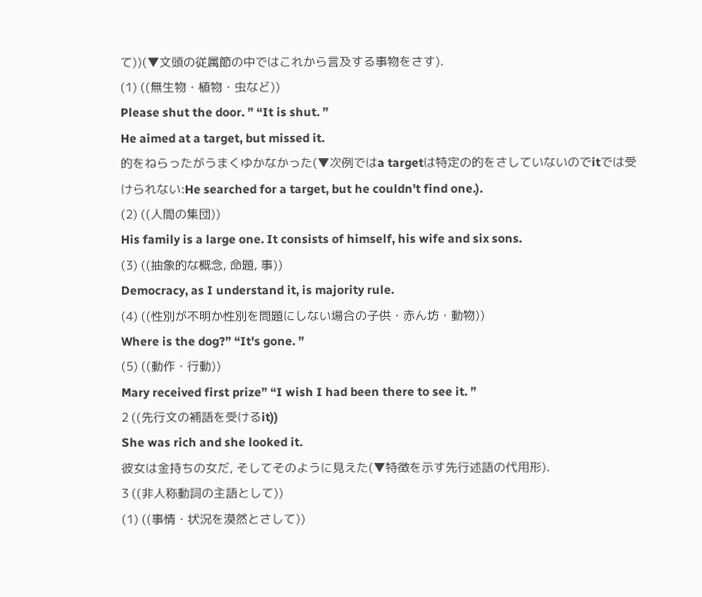て))(▼文頭の従属節の中ではこれから言及する事物をさす).
(1) ((無生物・植物・虫など))
Please shut the door. ” “It is shut. ”
He aimed at a target, but missed it.
的をねらったがうまくゆかなかった(▼次例ではa targetは特定の的をさしていないのでitでは受けられない:He searched for a target, but he couldn't find one.).
(2) ((人間の集団))
His family is a large one. It consists of himself, his wife and six sons.
(3) ((抽象的な概念, 命題, 事))
Democracy, as I understand it, is majority rule.
(4) ((性別が不明か性別を問題にしない場合の子供・赤ん坊・動物))
Where is the dog?” “It's gone. ”
(5) ((動作・行動))
Mary received first prize” “I wish I had been there to see it. ”
2 ((先行文の補語を受けるit))
She was rich and she looked it.
彼女は金持ちの女だ, そしてそのように見えた(▼特徴を示す先行述語の代用形).
3 ((非人称動詞の主語として))
(1) ((事情・状況を漠然とさして))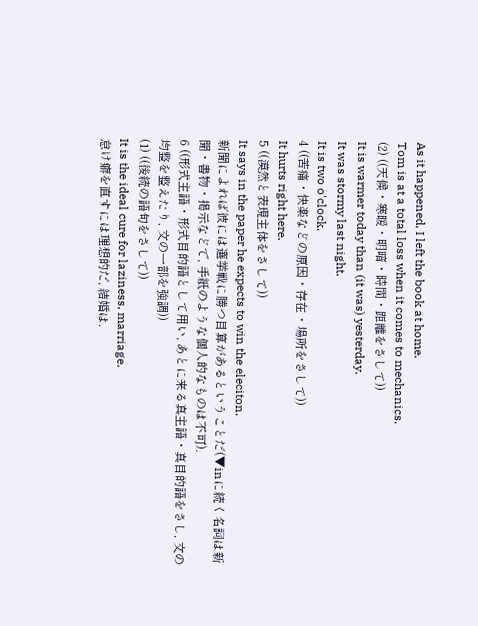As it happened, I left the book at home.
Tom is at a total loss when it comes to mechanics.
(2) ((天候・寒暖・明暗・時間・距離をさして))
It is warmer today than (it was) yesterday.
It was stormy last night.
It is two o'clock.
4 ((苦痛・快楽などの原因・存在・場所をさして))
It hurts right here.
5 ((漠然と表現主体をさして))
It says in the paper he expects to win the eleciton.
新聞によれば彼には選挙戦に勝つ目算があるということだ(▼inに続く名詞は新聞・書物・掲示などで, 手紙のような個人的なものは不可).
6 ((形式主語・形式目的語として用い, あとに来る真主語・真目的語をさし, 文の均整を整えたり, 文の一部を強調))
(1) ((後続の語句をさして))
It is the ideal cure for laziness, marriage.
怠け癖を直すには理想的だ, 結婚は.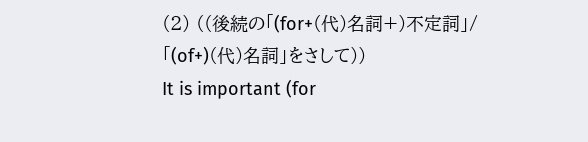(2) ((後続の「(for+(代)名詞+)不定詞」/「(of+)(代)名詞」をさして))
It is important (for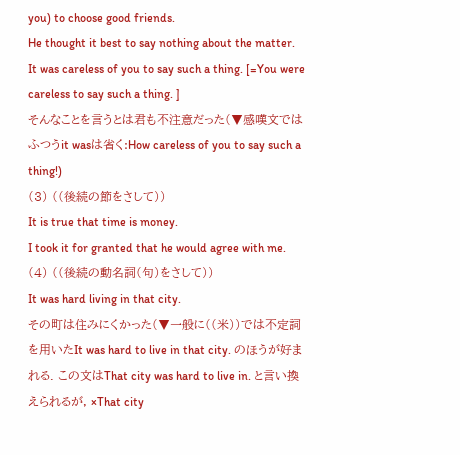you) to choose good friends.
He thought it best to say nothing about the matter.
It was careless of you to say such a thing. [=You were careless to say such a thing. ]
そんなことを言うとは君も不注意だった(▼感嘆文ではふつうit wasは省く:How careless of you to say such a thing!)
(3) ((後続の節をさして))
It is true that time is money.
I took it for granted that he would agree with me.
(4) ((後続の動名詞(句)をさして))
It was hard living in that city.
その町は住みにくかった(▼一般に((米))では不定詞を用いたIt was hard to live in that city. のほうが好まれる. この文はThat city was hard to live in. と言い換えられるが, ×That city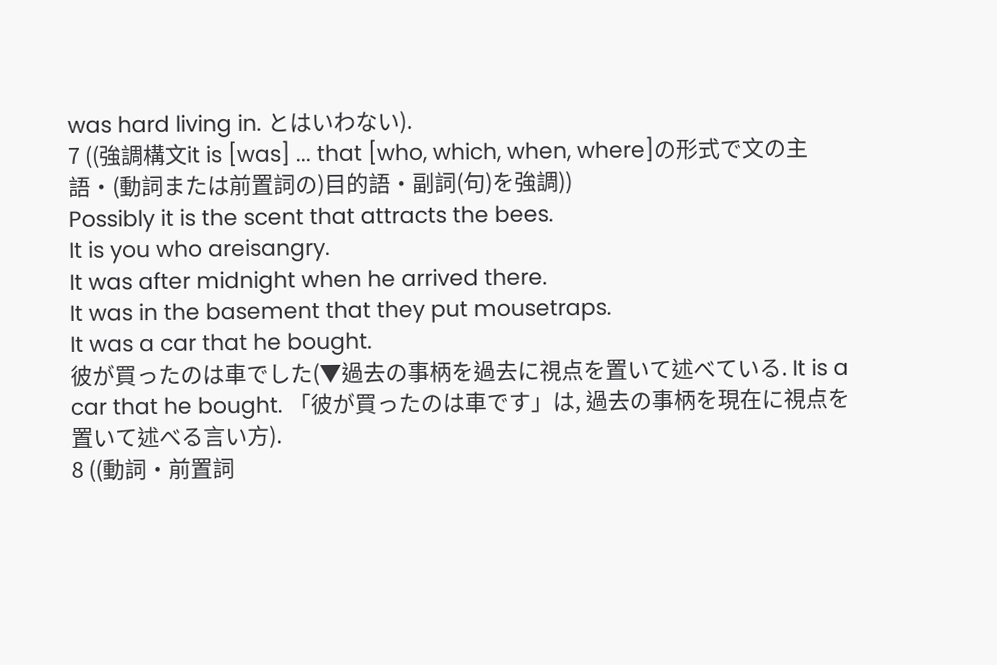was hard living in. とはいわない).
7 ((強調構文it is [was] ... that [who, which, when, where]の形式で文の主語・(動詞または前置詞の)目的語・副詞(句)を強調))
Possibly it is the scent that attracts the bees.
It is you who areisangry.
It was after midnight when he arrived there.
It was in the basement that they put mousetraps.
It was a car that he bought.
彼が買ったのは車でした(▼過去の事柄を過去に視点を置いて述べている. It is a car that he bought. 「彼が買ったのは車です」は, 過去の事柄を現在に視点を置いて述べる言い方).
8 ((動詞・前置詞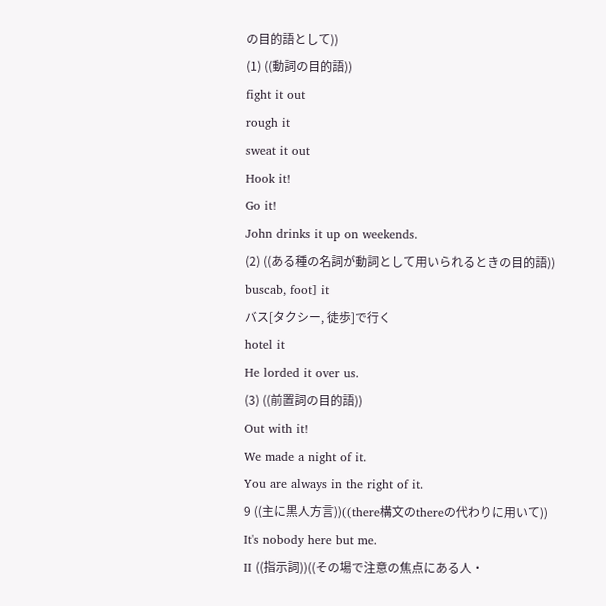の目的語として))
(1) ((動詞の目的語))
fight it out
rough it
sweat it out
Hook it!
Go it!
John drinks it up on weekends.
(2) ((ある種の名詞が動詞として用いられるときの目的語))
buscab, foot] it
バス[タクシー, 徒歩]で行く
hotel it
He lorded it over us.
(3) ((前置詞の目的語))
Out with it!
We made a night of it.
You are always in the right of it.
9 ((主に黒人方言))((there構文のthereの代わりに用いて))
It's nobody here but me.
II ((指示詞))((その場で注意の焦点にある人・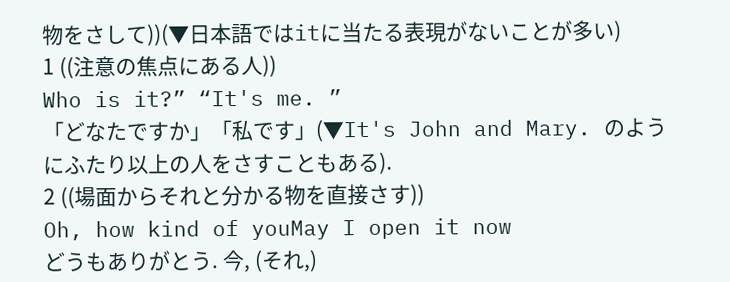物をさして))(▼日本語ではitに当たる表現がないことが多い)
1 ((注意の焦点にある人))
Who is it?” “It's me. ”
「どなたですか」「私です」(▼It's John and Mary. のようにふたり以上の人をさすこともある).
2 ((場面からそれと分かる物を直接さす))
Oh, how kind of youMay I open it now
どうもありがとう. 今, (それ,)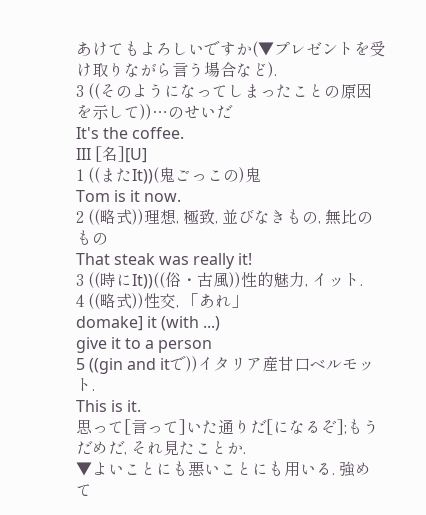あけてもよろしいですか(▼プレゼントを受け取りながら言う場合など).
3 ((そのようになってしまったことの原因を示して))…のせいだ
It's the coffee.
III [名][U]
1 ((またIt))(鬼ごっこの)鬼
Tom is it now.
2 ((略式))理想, 極致, 並びなきもの, 無比のもの
That steak was really it!
3 ((時にIt))((俗・古風))性的魅力, イット.
4 ((略式))性交, 「あれ」
domake] it (with ...)
give it to a person
5 ((gin and itで))イタリア産甘口ベルモット.
This is it.
思って[言って]いた通りだ[になるぞ];もうだめだ, それ見たことか.
▼よいことにも悪いことにも用いる. 強めて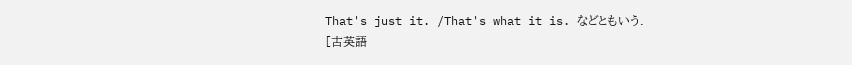That's just it. /That's what it is. などともいう.
[古英語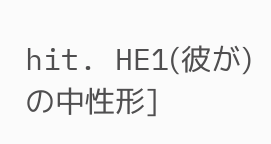hit. HE1(彼が)の中性形]